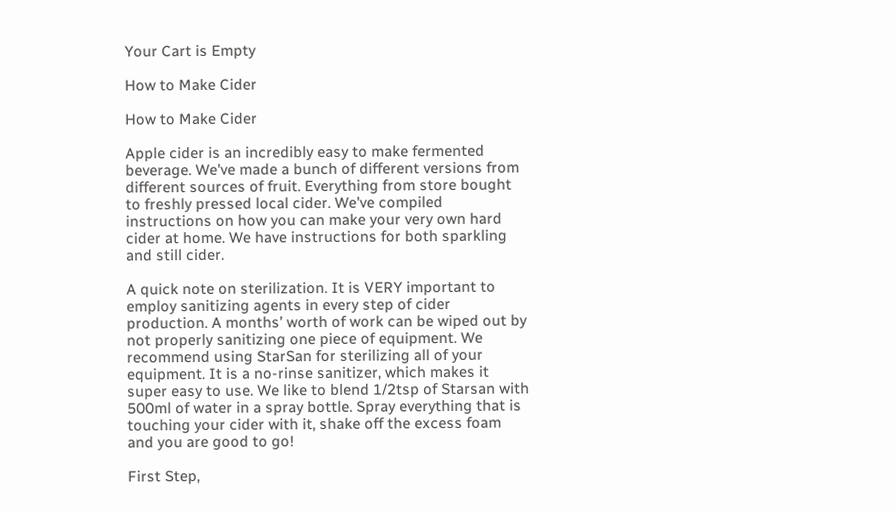Your Cart is Empty

How to Make Cider

How to Make Cider

Apple cider is an incredibly easy to make fermented beverage. We've made a bunch of different versions from different sources of fruit. Everything from store bought to freshly pressed local cider. We've compiled instructions on how you can make your very own hard cider at home. We have instructions for both sparkling and still cider.

A quick note on sterilization. It is VERY important to employ sanitizing agents in every step of cider production. A months’ worth of work can be wiped out by not properly sanitizing one piece of equipment. We recommend using StarSan for sterilizing all of your equipment. It is a no-rinse sanitizer, which makes it super easy to use. We like to blend 1/2tsp of Starsan with 500ml of water in a spray bottle. Spray everything that is touching your cider with it, shake off the excess foam and you are good to go!

First Step,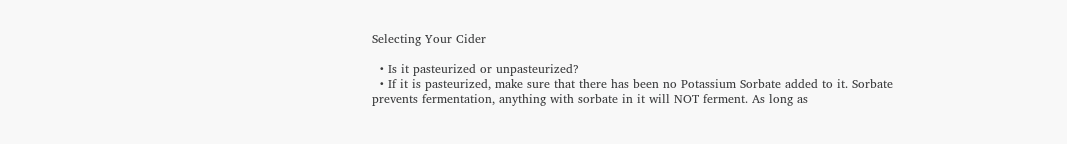Selecting Your Cider

  • Is it pasteurized or unpasteurized?
  • If it is pasteurized, make sure that there has been no Potassium Sorbate added to it. Sorbate prevents fermentation, anything with sorbate in it will NOT ferment. As long as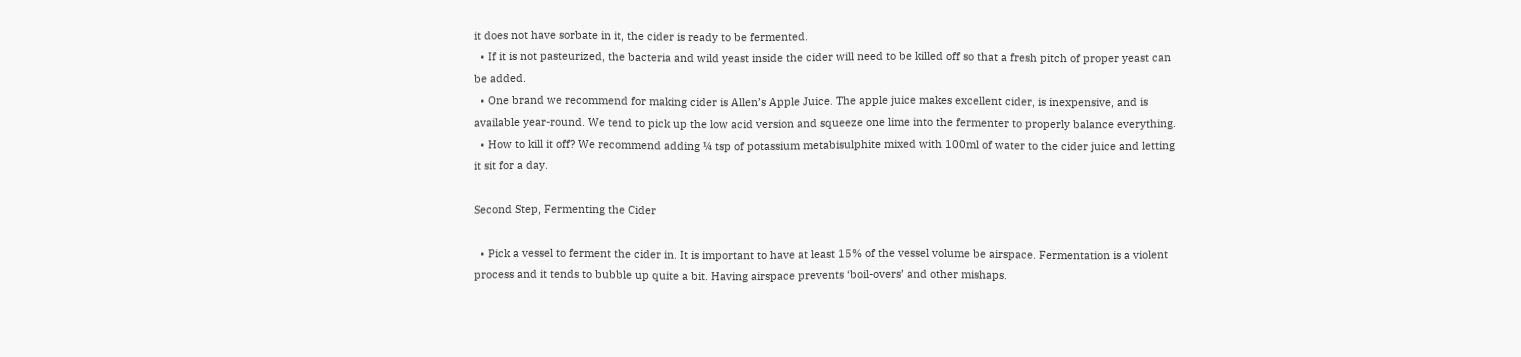it does not have sorbate in it, the cider is ready to be fermented.
  • If it is not pasteurized, the bacteria and wild yeast inside the cider will need to be killed off so that a fresh pitch of proper yeast can be added.
  • One brand we recommend for making cider is Allen’s Apple Juice. The apple juice makes excellent cider, is inexpensive, and is available year-round. We tend to pick up the low acid version and squeeze one lime into the fermenter to properly balance everything.
  • How to kill it off? We recommend adding ¼ tsp of potassium metabisulphite mixed with 100ml of water to the cider juice and letting it sit for a day.

Second Step, Fermenting the Cider

  • Pick a vessel to ferment the cider in. It is important to have at least 15% of the vessel volume be airspace. Fermentation is a violent process and it tends to bubble up quite a bit. Having airspace prevents ‘boil-overs’ and other mishaps.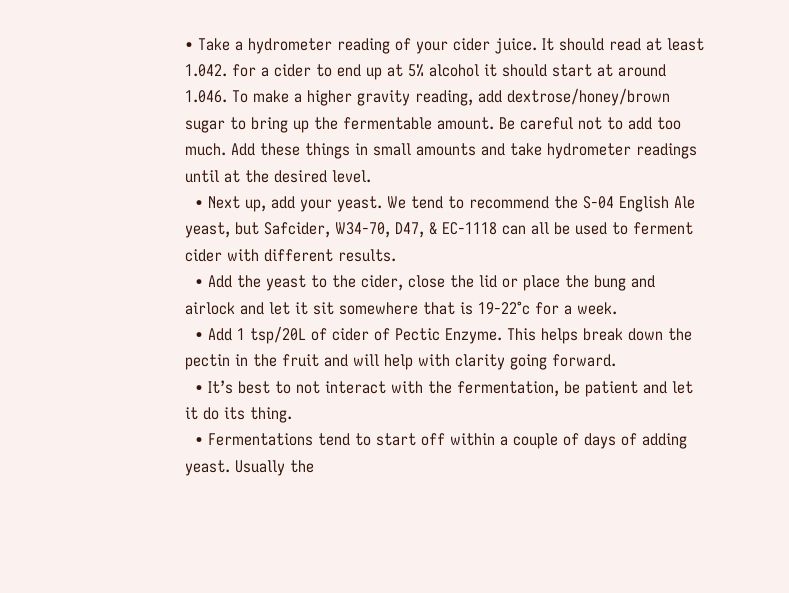• Take a hydrometer reading of your cider juice. It should read at least 1.042. for a cider to end up at 5% alcohol it should start at around 1.046. To make a higher gravity reading, add dextrose/honey/brown sugar to bring up the fermentable amount. Be careful not to add too much. Add these things in small amounts and take hydrometer readings until at the desired level.
  • Next up, add your yeast. We tend to recommend the S-04 English Ale yeast, but Safcider, W34-70, D47, & EC-1118 can all be used to ferment cider with different results.
  • Add the yeast to the cider, close the lid or place the bung and airlock and let it sit somewhere that is 19-22°c for a week.
  • Add 1 tsp/20L of cider of Pectic Enzyme. This helps break down the pectin in the fruit and will help with clarity going forward.
  • It’s best to not interact with the fermentation, be patient and let it do its thing.
  • Fermentations tend to start off within a couple of days of adding yeast. Usually the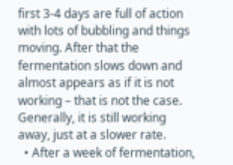first 3-4 days are full of action with lots of bubbling and things moving. After that the fermentation slows down and almost appears as if it is not working – that is not the case. Generally, it is still working away, just at a slower rate.
  • After a week of fermentation,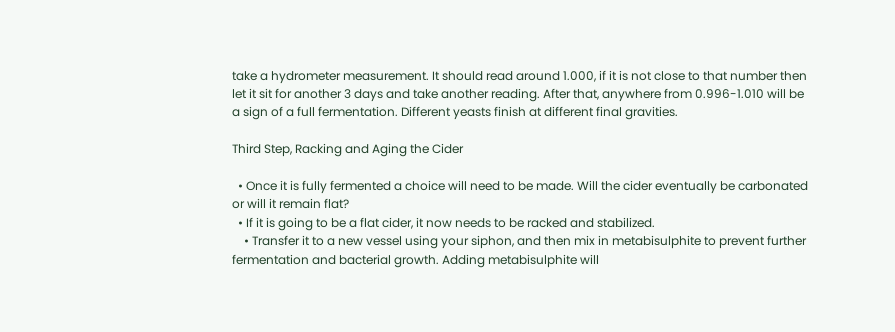take a hydrometer measurement. It should read around 1.000, if it is not close to that number then let it sit for another 3 days and take another reading. After that, anywhere from 0.996-1.010 will be a sign of a full fermentation. Different yeasts finish at different final gravities.

Third Step, Racking and Aging the Cider

  • Once it is fully fermented a choice will need to be made. Will the cider eventually be carbonated or will it remain flat?
  • If it is going to be a flat cider, it now needs to be racked and stabilized.
    • Transfer it to a new vessel using your siphon, and then mix in metabisulphite to prevent further fermentation and bacterial growth. Adding metabisulphite will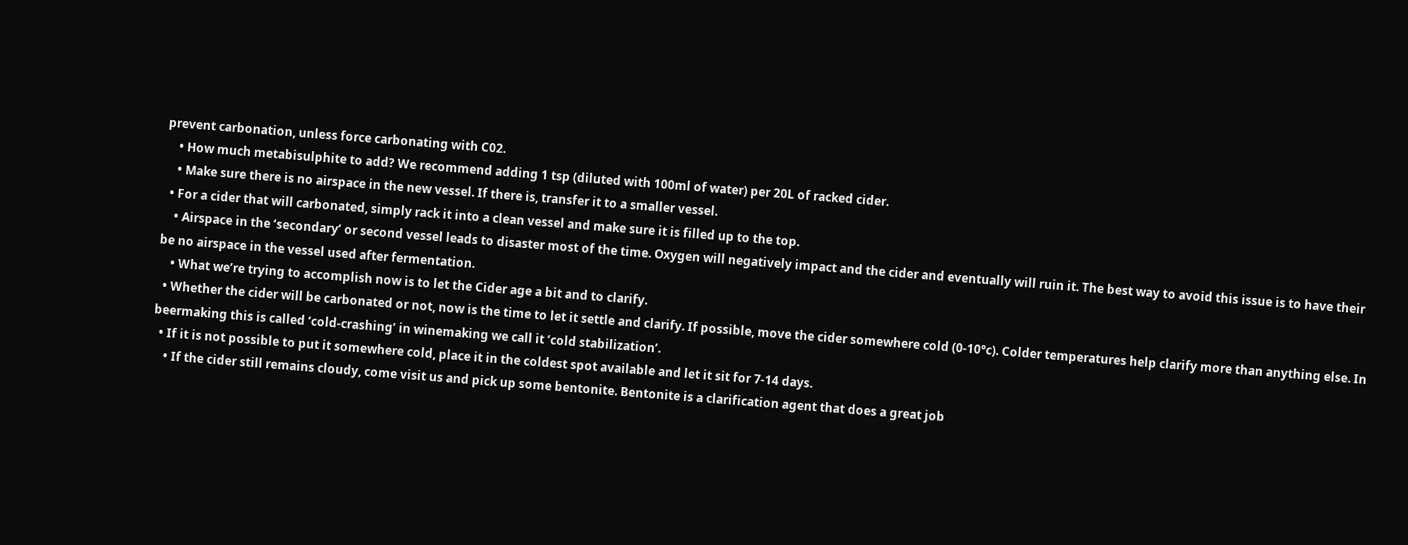prevent carbonation, unless force carbonating with C02.
    • How much metabisulphite to add? We recommend adding 1 tsp (diluted with 100ml of water) per 20L of racked cider.
    • Make sure there is no airspace in the new vessel. If there is, transfer it to a smaller vessel.
  • For a cider that will carbonated, simply rack it into a clean vessel and make sure it is filled up to the top.
    • Airspace in the ‘secondary’ or second vessel leads to disaster most of the time. Oxygen will negatively impact and the cider and eventually will ruin it. The best way to avoid this issue is to have their be no airspace in the vessel used after fermentation.
    • What we’re trying to accomplish now is to let the Cider age a bit and to clarify.
  • Whether the cider will be carbonated or not, now is the time to let it settle and clarify. If possible, move the cider somewhere cold (0-10°c). Colder temperatures help clarify more than anything else. In beermaking this is called ‘cold-crashing’ in winemaking we call it ‘cold stabilization’.
  • If it is not possible to put it somewhere cold, place it in the coldest spot available and let it sit for 7-14 days.
    • If the cider still remains cloudy, come visit us and pick up some bentonite. Bentonite is a clarification agent that does a great job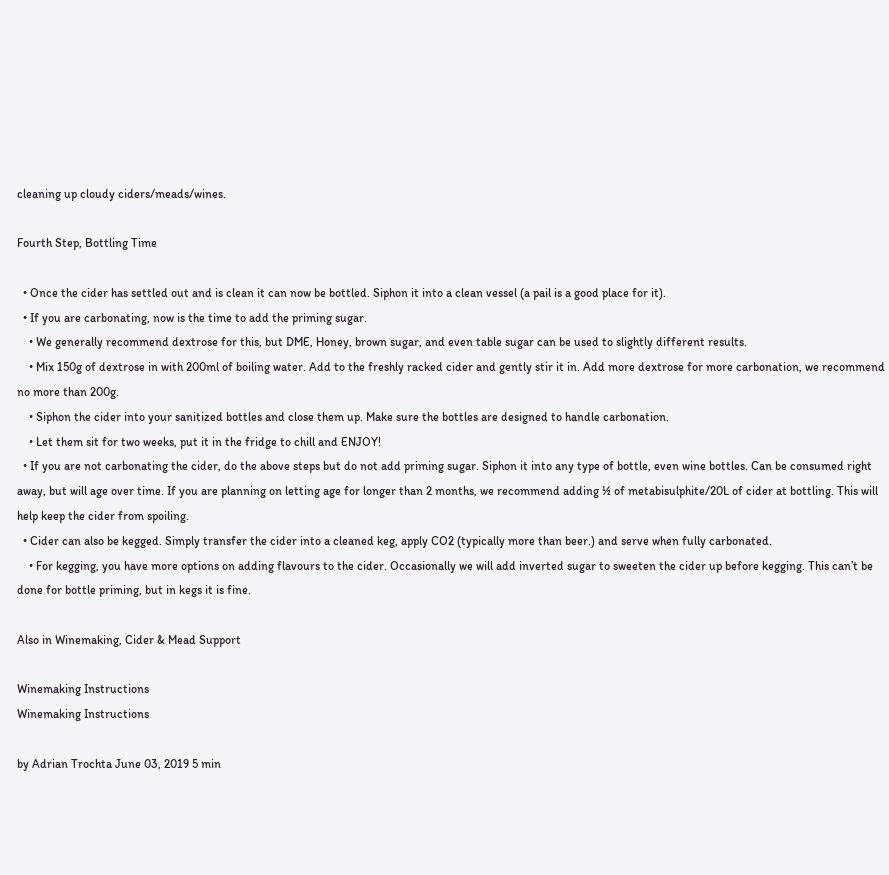cleaning up cloudy ciders/meads/wines.

Fourth Step, Bottling Time

  • Once the cider has settled out and is clean it can now be bottled. Siphon it into a clean vessel (a pail is a good place for it).
  • If you are carbonating, now is the time to add the priming sugar.
    • We generally recommend dextrose for this, but DME, Honey, brown sugar, and even table sugar can be used to slightly different results.
    • Mix 150g of dextrose in with 200ml of boiling water. Add to the freshly racked cider and gently stir it in. Add more dextrose for more carbonation, we recommend no more than 200g.
    • Siphon the cider into your sanitized bottles and close them up. Make sure the bottles are designed to handle carbonation.
    • Let them sit for two weeks, put it in the fridge to chill and ENJOY!
  • If you are not carbonating the cider, do the above steps but do not add priming sugar. Siphon it into any type of bottle, even wine bottles. Can be consumed right away, but will age over time. If you are planning on letting age for longer than 2 months, we recommend adding ½ of metabisulphite/20L of cider at bottling. This will help keep the cider from spoiling.
  • Cider can also be kegged. Simply transfer the cider into a cleaned keg, apply CO2 (typically more than beer.) and serve when fully carbonated.
    • For kegging, you have more options on adding flavours to the cider. Occasionally we will add inverted sugar to sweeten the cider up before kegging. This can’t be done for bottle priming, but in kegs it is fine.

Also in Winemaking, Cider & Mead Support

Winemaking Instructions
Winemaking Instructions

by Adrian Trochta June 03, 2019 5 min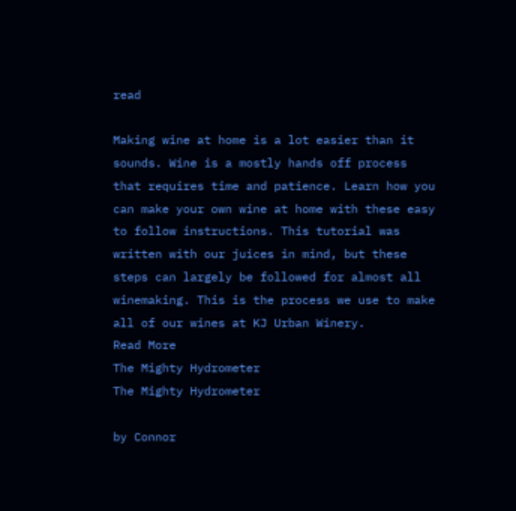read

Making wine at home is a lot easier than it sounds. Wine is a mostly hands off process that requires time and patience. Learn how you can make your own wine at home with these easy to follow instructions. This tutorial was written with our juices in mind, but these steps can largely be followed for almost all winemaking. This is the process we use to make all of our wines at KJ Urban Winery.
Read More
The Mighty Hydrometer
The Mighty Hydrometer

by Connor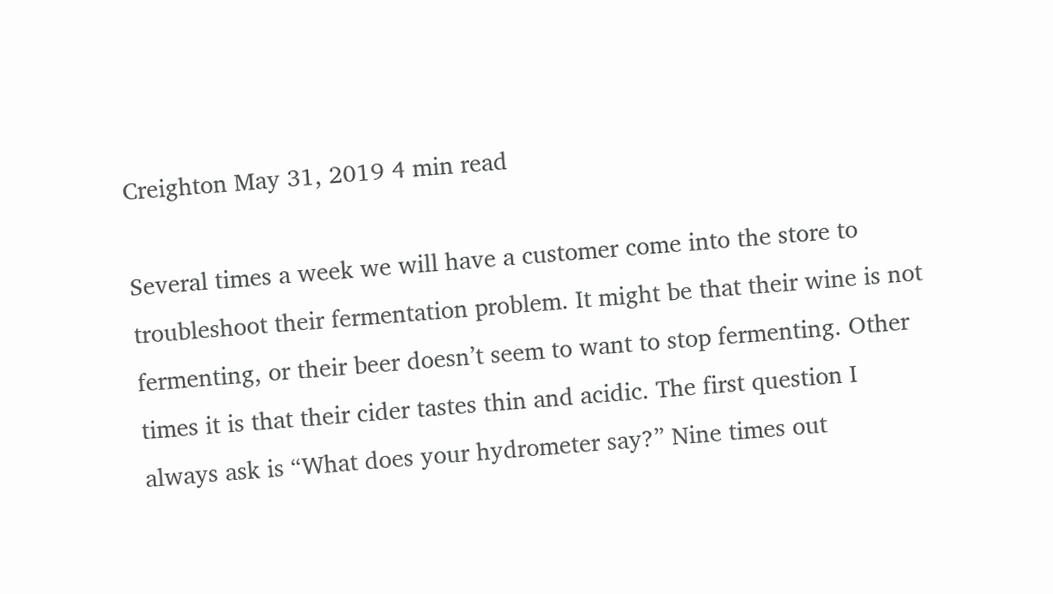Creighton May 31, 2019 4 min read

Several times a week we will have a customer come into the store to troubleshoot their fermentation problem. It might be that their wine is not fermenting, or their beer doesn’t seem to want to stop fermenting. Other times it is that their cider tastes thin and acidic. The first question I always ask is “What does your hydrometer say?” Nine times out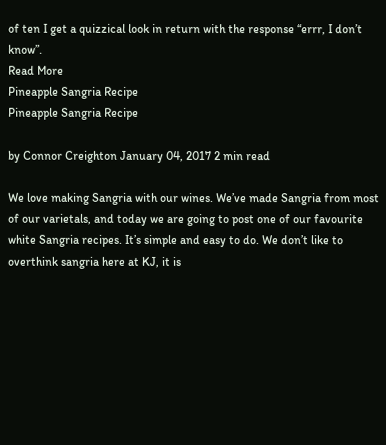of ten I get a quizzical look in return with the response “errr, I don’t know”.
Read More
Pineapple Sangria Recipe
Pineapple Sangria Recipe

by Connor Creighton January 04, 2017 2 min read

We love making Sangria with our wines. We’ve made Sangria from most of our varietals, and today we are going to post one of our favourite white Sangria recipes. It’s simple and easy to do. We don’t like to overthink sangria here at KJ, it is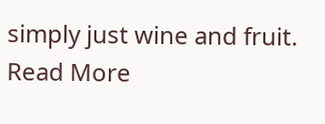simply just wine and fruit.
Read More